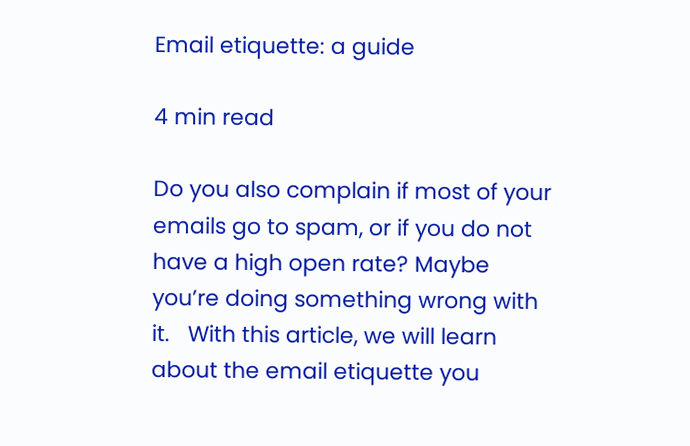Email etiquette: a guide

4 min read

Do you also complain if most of your emails go to spam, or if you do not have a high open rate? Maybe you’re doing something wrong with it.   With this article, we will learn about the email etiquette you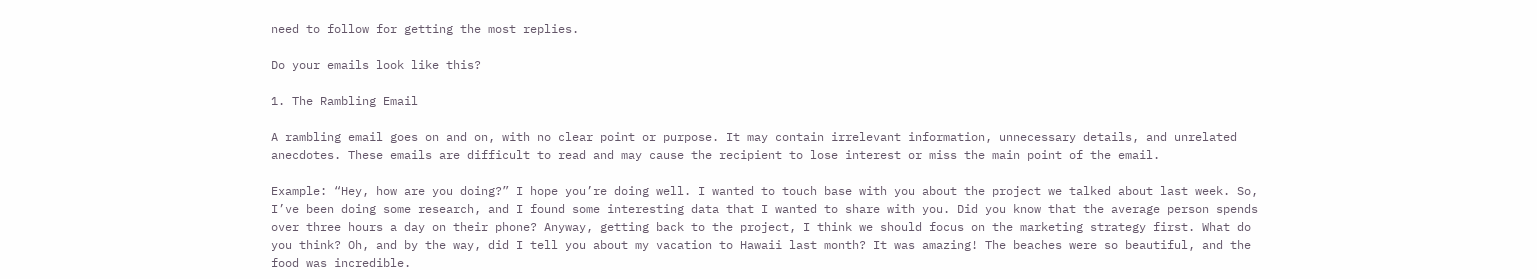need to follow for getting the most replies.

Do your emails look like this?

1. The Rambling Email

A rambling email goes on and on, with no clear point or purpose. It may contain irrelevant information, unnecessary details, and unrelated anecdotes. These emails are difficult to read and may cause the recipient to lose interest or miss the main point of the email.

Example: “Hey, how are you doing?” I hope you’re doing well. I wanted to touch base with you about the project we talked about last week. So, I’ve been doing some research, and I found some interesting data that I wanted to share with you. Did you know that the average person spends over three hours a day on their phone? Anyway, getting back to the project, I think we should focus on the marketing strategy first. What do you think? Oh, and by the way, did I tell you about my vacation to Hawaii last month? It was amazing! The beaches were so beautiful, and the food was incredible.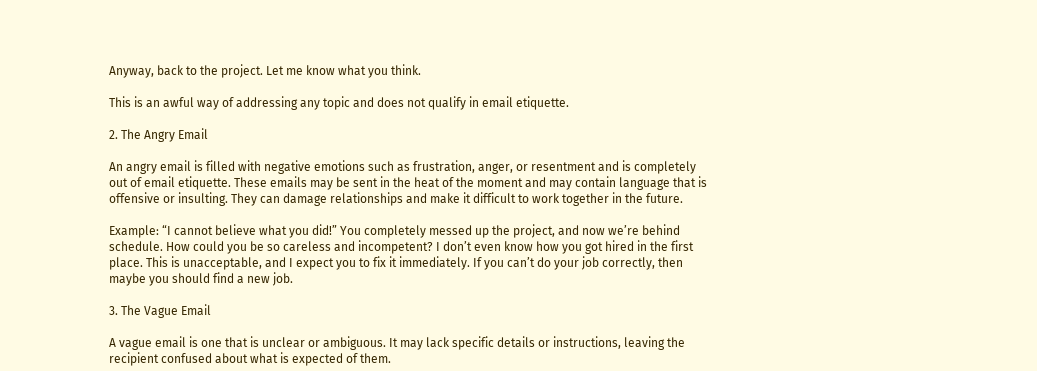Anyway, back to the project. Let me know what you think.

This is an awful way of addressing any topic and does not qualify in email etiquette.

2. The Angry Email

An angry email is filled with negative emotions such as frustration, anger, or resentment and is completely out of email etiquette. These emails may be sent in the heat of the moment and may contain language that is offensive or insulting. They can damage relationships and make it difficult to work together in the future.

Example: “I cannot believe what you did!” You completely messed up the project, and now we’re behind schedule. How could you be so careless and incompetent? I don’t even know how you got hired in the first place. This is unacceptable, and I expect you to fix it immediately. If you can’t do your job correctly, then maybe you should find a new job.

3. The Vague Email

A vague email is one that is unclear or ambiguous. It may lack specific details or instructions, leaving the recipient confused about what is expected of them.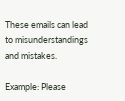These emails can lead to misunderstandings and mistakes.

Example: Please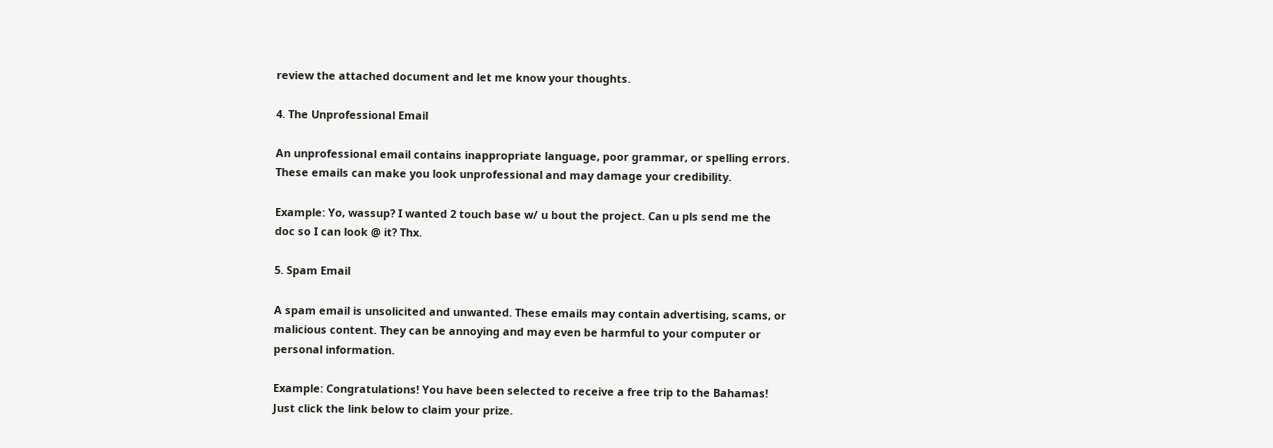review the attached document and let me know your thoughts.

4. The Unprofessional Email

An unprofessional email contains inappropriate language, poor grammar, or spelling errors. These emails can make you look unprofessional and may damage your credibility.

Example: Yo, wassup? I wanted 2 touch base w/ u bout the project. Can u pls send me the doc so I can look @ it? Thx.

5. Spam Email

A spam email is unsolicited and unwanted. These emails may contain advertising, scams, or malicious content. They can be annoying and may even be harmful to your computer or personal information.

Example: Congratulations! You have been selected to receive a free trip to the Bahamas! Just click the link below to claim your prize.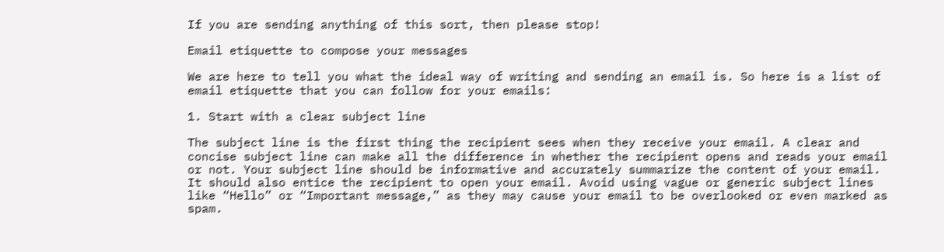If you are sending anything of this sort, then please stop!

Email etiquette to compose your messages

We are here to tell you what the ideal way of writing and sending an email is. So here is a list of email etiquette that you can follow for your emails:

1. Start with a clear subject line

The subject line is the first thing the recipient sees when they receive your email. A clear and concise subject line can make all the difference in whether the recipient opens and reads your email or not. Your subject line should be informative and accurately summarize the content of your email. It should also entice the recipient to open your email. Avoid using vague or generic subject lines like “Hello” or “Important message,” as they may cause your email to be overlooked or even marked as spam.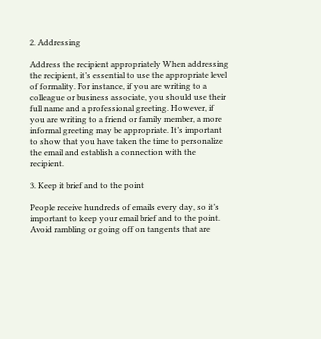2. Addressing

Address the recipient appropriately When addressing the recipient, it’s essential to use the appropriate level of formality. For instance, if you are writing to a colleague or business associate, you should use their full name and a professional greeting. However, if you are writing to a friend or family member, a more informal greeting may be appropriate. It’s important to show that you have taken the time to personalize the email and establish a connection with the recipient.

3. Keep it brief and to the point

People receive hundreds of emails every day, so it’s important to keep your email brief and to the point. Avoid rambling or going off on tangents that are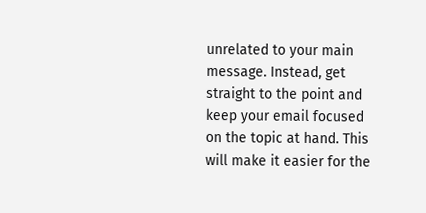unrelated to your main message. Instead, get straight to the point and keep your email focused on the topic at hand. This will make it easier for the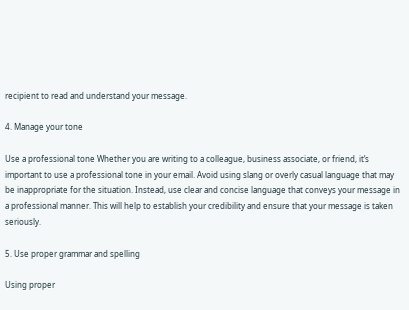recipient to read and understand your message.

4. Manage your tone

Use a professional tone Whether you are writing to a colleague, business associate, or friend, it’s important to use a professional tone in your email. Avoid using slang or overly casual language that may be inappropriate for the situation. Instead, use clear and concise language that conveys your message in a professional manner. This will help to establish your credibility and ensure that your message is taken seriously.

5. Use proper grammar and spelling

Using proper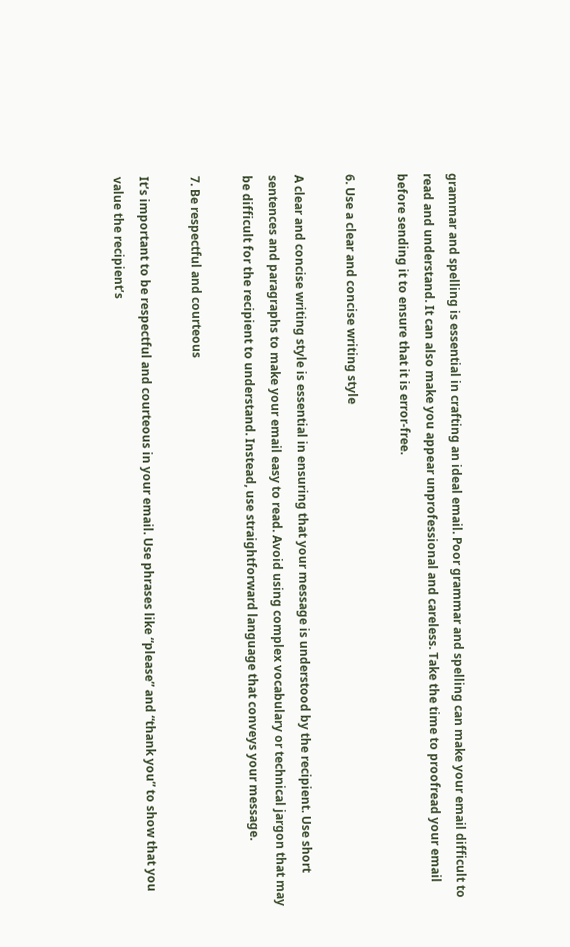grammar and spelling is essential in crafting an ideal email. Poor grammar and spelling can make your email difficult to read and understand. It can also make you appear unprofessional and careless. Take the time to proofread your email before sending it to ensure that it is error-free.

6. Use a clear and concise writing style

A clear and concise writing style is essential in ensuring that your message is understood by the recipient. Use short sentences and paragraphs to make your email easy to read. Avoid using complex vocabulary or technical jargon that may be difficult for the recipient to understand. Instead, use straightforward language that conveys your message.

7. Be respectful and courteous

It’s important to be respectful and courteous in your email. Use phrases like “please” and “thank you” to show that you value the recipient’s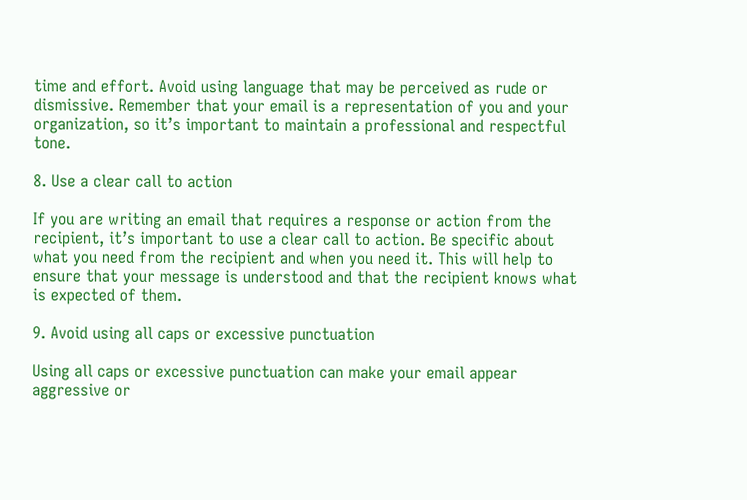time and effort. Avoid using language that may be perceived as rude or dismissive. Remember that your email is a representation of you and your organization, so it’s important to maintain a professional and respectful tone.

8. Use a clear call to action

If you are writing an email that requires a response or action from the recipient, it’s important to use a clear call to action. Be specific about what you need from the recipient and when you need it. This will help to ensure that your message is understood and that the recipient knows what is expected of them.

9. Avoid using all caps or excessive punctuation

Using all caps or excessive punctuation can make your email appear aggressive or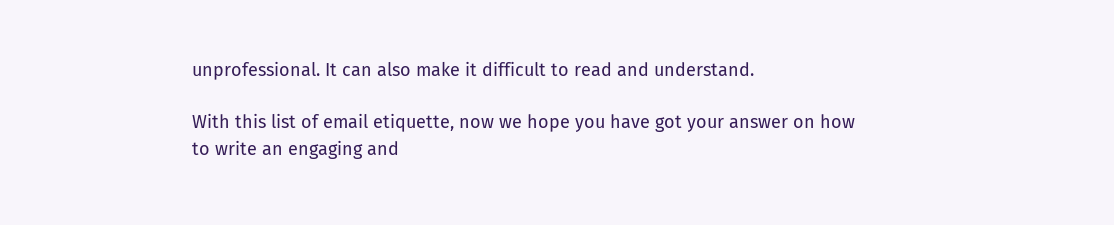unprofessional. It can also make it difficult to read and understand.

With this list of email etiquette, now we hope you have got your answer on how to write an engaging and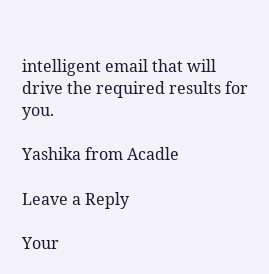intelligent email that will drive the required results for you.

Yashika from Acadle

Leave a Reply

Your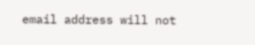email address will not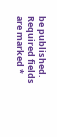be published. Required fields are marked *